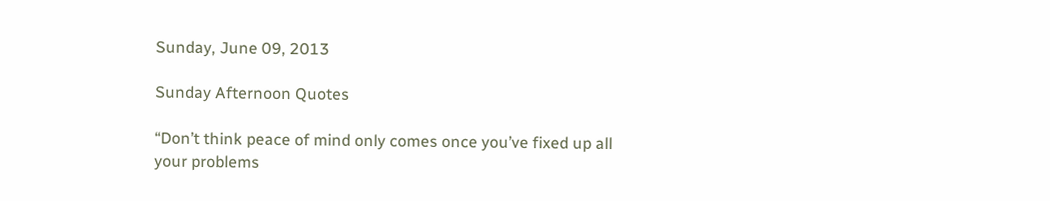Sunday, June 09, 2013

Sunday Afternoon Quotes

“Don’t think peace of mind only comes once you’ve fixed up all your problems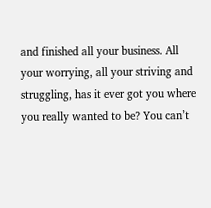and finished all your business. All your worrying, all your striving and struggling, has it ever got you where you really wanted to be? You can’t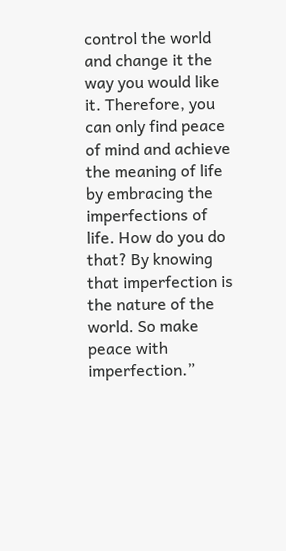control the world and change it the way you would like it. Therefore, you can only find peace of mind and achieve the meaning of life by embracing the imperfections of life. How do you do that? By knowing that imperfection is the nature of the world. So make peace with imperfection.”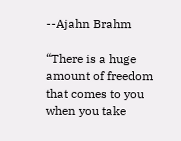--Ajahn Brahm

“There is a huge amount of freedom that comes to you when you take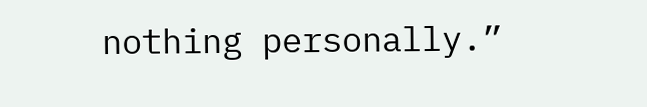nothing personally.”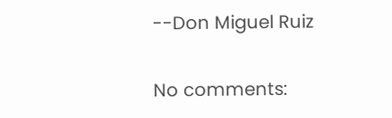--Don Miguel Ruiz

No comments: